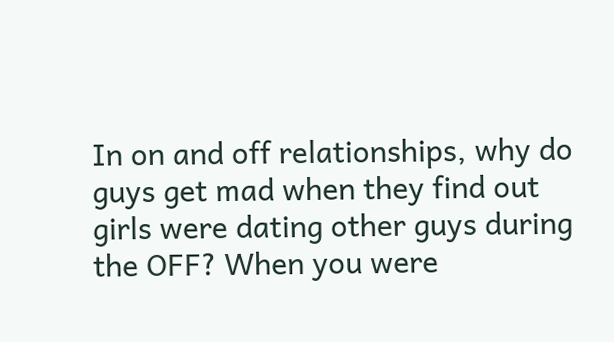In on and off relationships, why do guys get mad when they find out girls were dating other guys during the OFF? When you were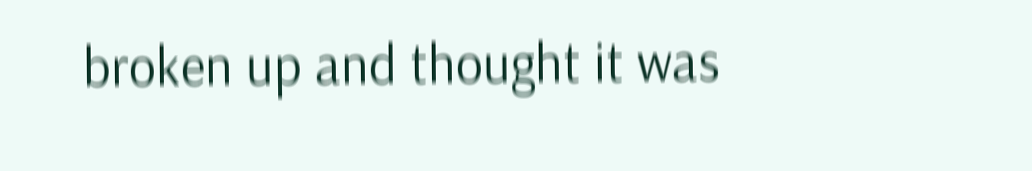broken up and thought it was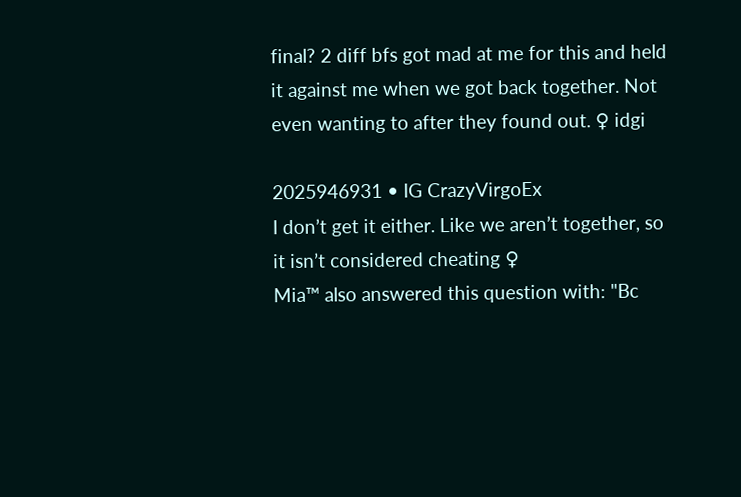final? 2 diff bfs got mad at me for this and held it against me when we got back together. Not even wanting to after they found out. ♀ idgi

2025946931 • IG CrazyVirgoEx
I don’t get it either. Like we aren’t together, so it isn’t considered cheating ♀
Mia™ also answered this question with: "Bc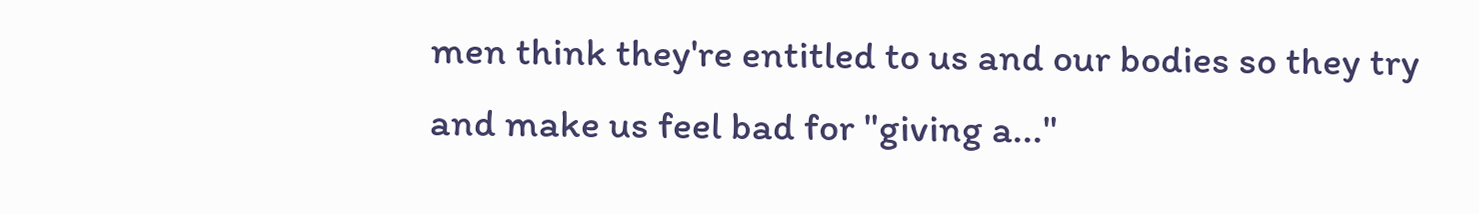men think they're entitled to us and our bodies so they try and make us feel bad for "giving a..."